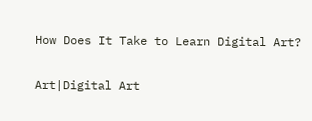How Does It Take to Learn Digital Art?

Art|Digital Art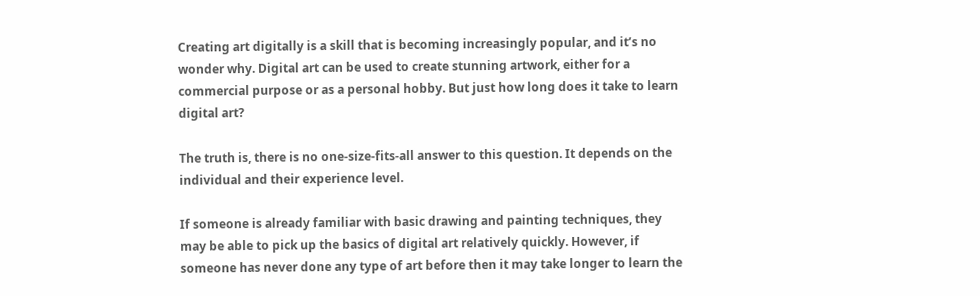Creating art digitally is a skill that is becoming increasingly popular, and it’s no wonder why. Digital art can be used to create stunning artwork, either for a commercial purpose or as a personal hobby. But just how long does it take to learn digital art?

The truth is, there is no one-size-fits-all answer to this question. It depends on the individual and their experience level.

If someone is already familiar with basic drawing and painting techniques, they may be able to pick up the basics of digital art relatively quickly. However, if someone has never done any type of art before then it may take longer to learn the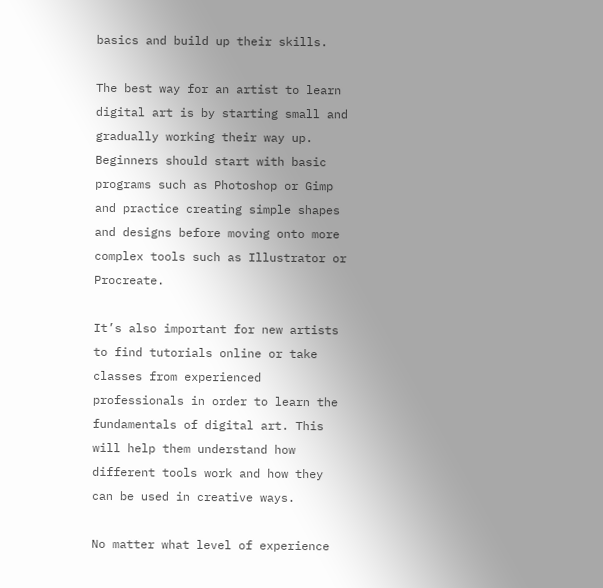basics and build up their skills.

The best way for an artist to learn digital art is by starting small and gradually working their way up. Beginners should start with basic programs such as Photoshop or Gimp and practice creating simple shapes and designs before moving onto more complex tools such as Illustrator or Procreate.

It’s also important for new artists to find tutorials online or take classes from experienced professionals in order to learn the fundamentals of digital art. This will help them understand how different tools work and how they can be used in creative ways.

No matter what level of experience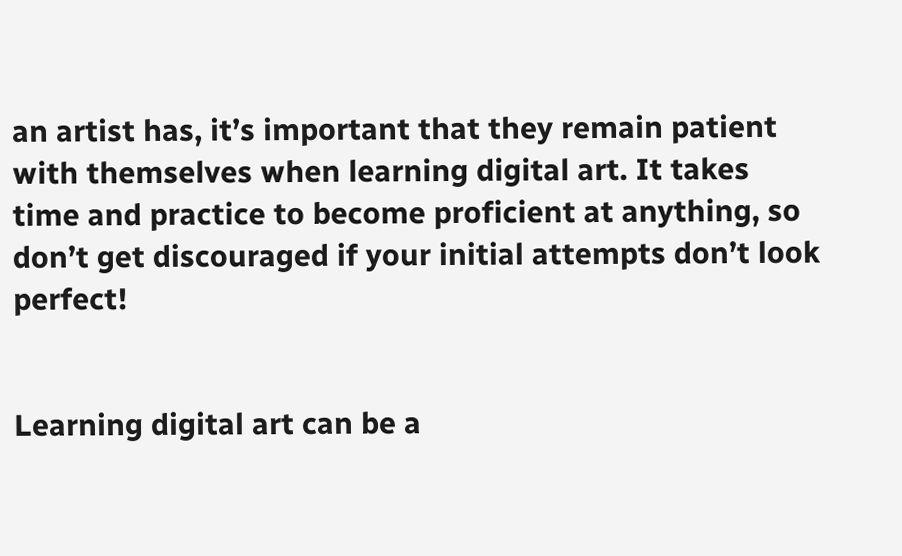an artist has, it’s important that they remain patient with themselves when learning digital art. It takes time and practice to become proficient at anything, so don’t get discouraged if your initial attempts don’t look perfect!


Learning digital art can be a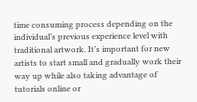time consuming process depending on the individual’s previous experience level with traditional artwork. It’s important for new artists to start small and gradually work their way up while also taking advantage of tutorials online or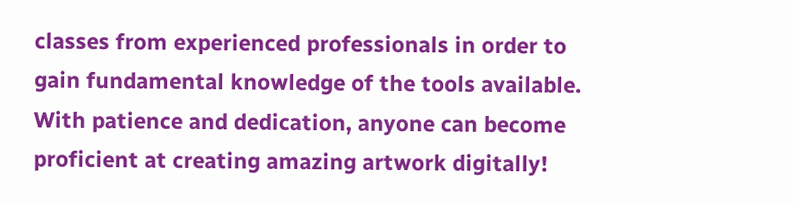classes from experienced professionals in order to gain fundamental knowledge of the tools available. With patience and dedication, anyone can become proficient at creating amazing artwork digitally!